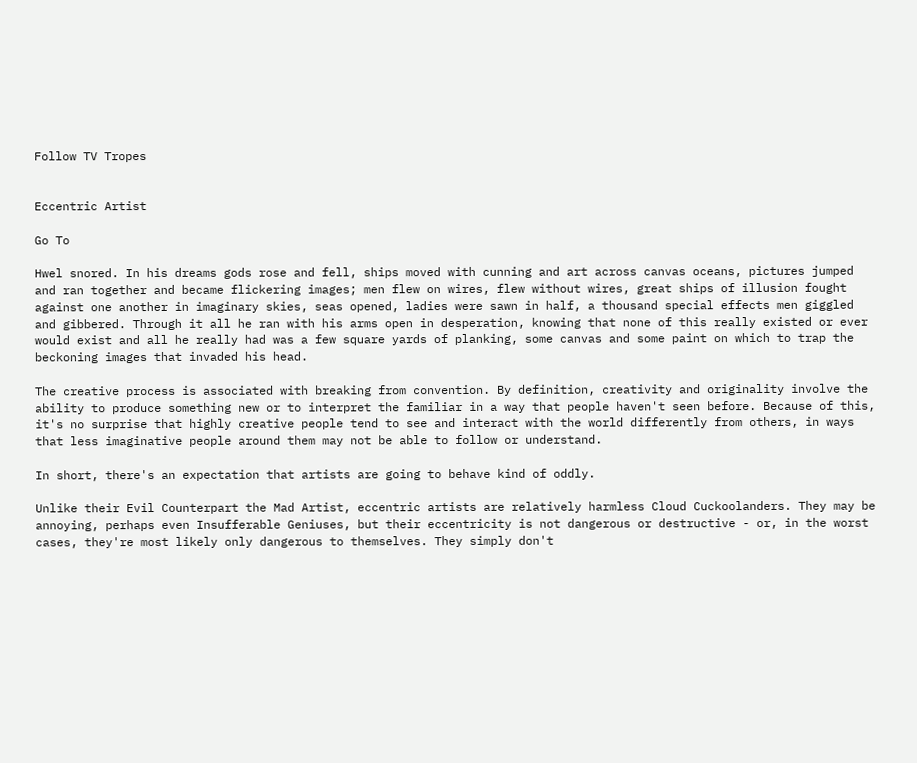Follow TV Tropes


Eccentric Artist

Go To

Hwel snored. In his dreams gods rose and fell, ships moved with cunning and art across canvas oceans, pictures jumped and ran together and became flickering images; men flew on wires, flew without wires, great ships of illusion fought against one another in imaginary skies, seas opened, ladies were sawn in half, a thousand special effects men giggled and gibbered. Through it all he ran with his arms open in desperation, knowing that none of this really existed or ever would exist and all he really had was a few square yards of planking, some canvas and some paint on which to trap the beckoning images that invaded his head.

The creative process is associated with breaking from convention. By definition, creativity and originality involve the ability to produce something new or to interpret the familiar in a way that people haven't seen before. Because of this, it's no surprise that highly creative people tend to see and interact with the world differently from others, in ways that less imaginative people around them may not be able to follow or understand.

In short, there's an expectation that artists are going to behave kind of oddly.

Unlike their Evil Counterpart the Mad Artist, eccentric artists are relatively harmless Cloud Cuckoolanders. They may be annoying, perhaps even Insufferable Geniuses, but their eccentricity is not dangerous or destructive - or, in the worst cases, they're most likely only dangerous to themselves. They simply don't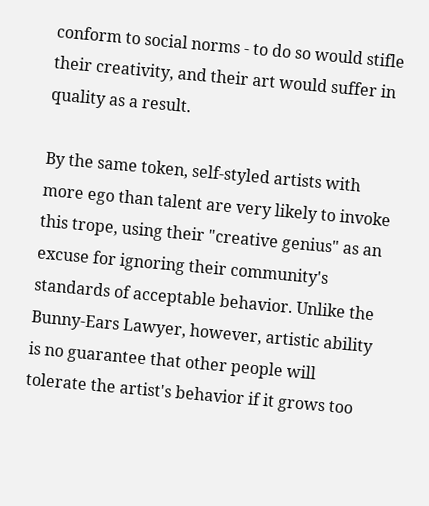conform to social norms - to do so would stifle their creativity, and their art would suffer in quality as a result.

By the same token, self-styled artists with more ego than talent are very likely to invoke this trope, using their "creative genius" as an excuse for ignoring their community's standards of acceptable behavior. Unlike the Bunny-Ears Lawyer, however, artistic ability is no guarantee that other people will tolerate the artist's behavior if it grows too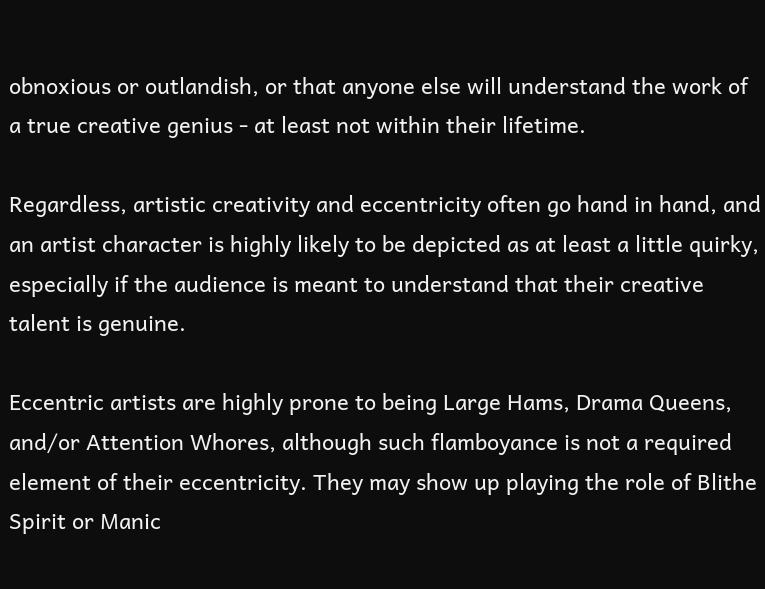obnoxious or outlandish, or that anyone else will understand the work of a true creative genius - at least not within their lifetime.

Regardless, artistic creativity and eccentricity often go hand in hand, and an artist character is highly likely to be depicted as at least a little quirky, especially if the audience is meant to understand that their creative talent is genuine.

Eccentric artists are highly prone to being Large Hams, Drama Queens, and/or Attention Whores, although such flamboyance is not a required element of their eccentricity. They may show up playing the role of Blithe Spirit or Manic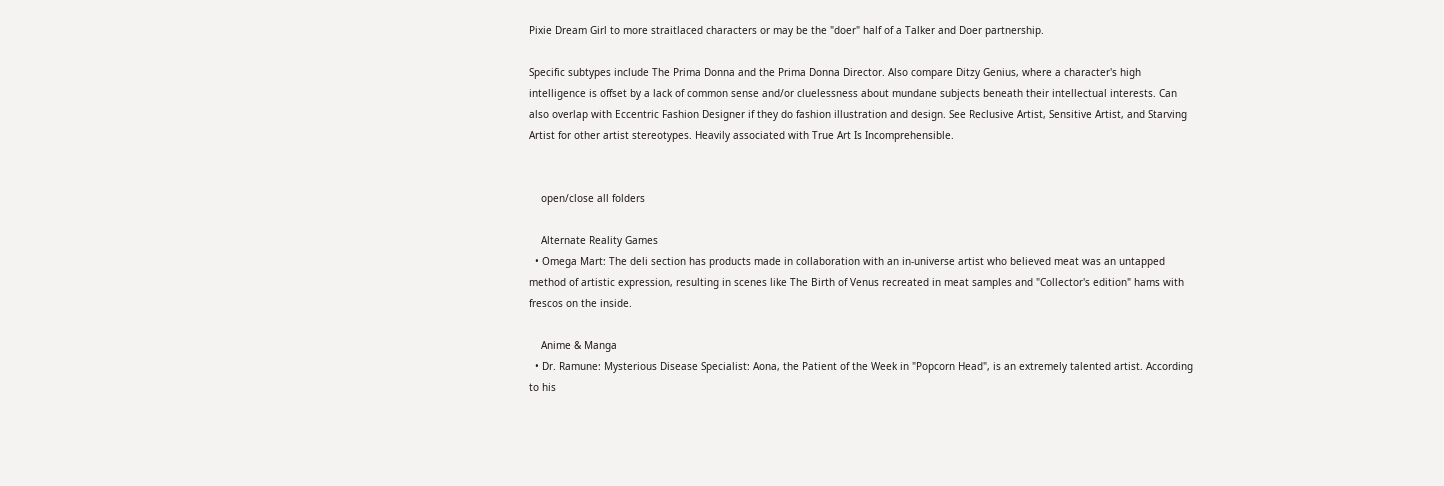Pixie Dream Girl to more straitlaced characters or may be the "doer" half of a Talker and Doer partnership.

Specific subtypes include The Prima Donna and the Prima Donna Director. Also compare Ditzy Genius, where a character's high intelligence is offset by a lack of common sense and/or cluelessness about mundane subjects beneath their intellectual interests. Can also overlap with Eccentric Fashion Designer if they do fashion illustration and design. See Reclusive Artist, Sensitive Artist, and Starving Artist for other artist stereotypes. Heavily associated with True Art Is Incomprehensible.


    open/close all folders

    Alternate Reality Games
  • Omega Mart: The deli section has products made in collaboration with an in-universe artist who believed meat was an untapped method of artistic expression, resulting in scenes like The Birth of Venus recreated in meat samples and "Collector's edition" hams with frescos on the inside.

    Anime & Manga
  • Dr. Ramune: Mysterious Disease Specialist: Aona, the Patient of the Week in "Popcorn Head", is an extremely talented artist. According to his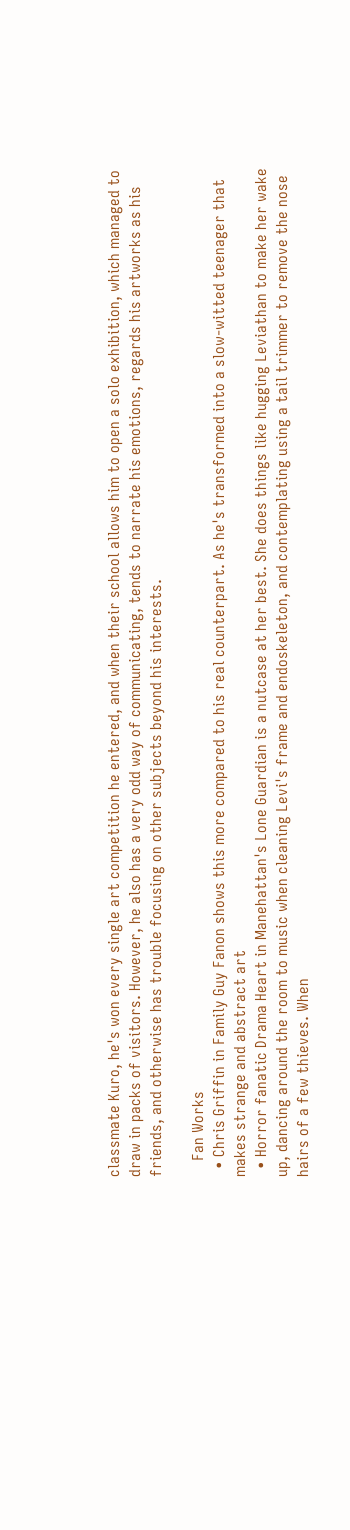classmate Kuro, he's won every single art competition he entered, and when their school allows him to open a solo exhibition, which managed to draw in packs of visitors. However, he also has a very odd way of communicating, tends to narrate his emotions, regards his artworks as his friends, and otherwise has trouble focusing on other subjects beyond his interests.

    Fan Works
  • Chris Griffin in Family Guy Fanon shows this more compared to his real counterpart. As he's transformed into a slow-witted teenager that makes strange and abstract art
  • Horror fanatic Drama Heart in Manehattan's Lone Guardian is a nutcase at her best. She does things like hugging Leviathan to make her wake up, dancing around the room to music when cleaning Levi's frame and endoskeleton, and contemplating using a tail trimmer to remove the nose hairs of a few thieves. When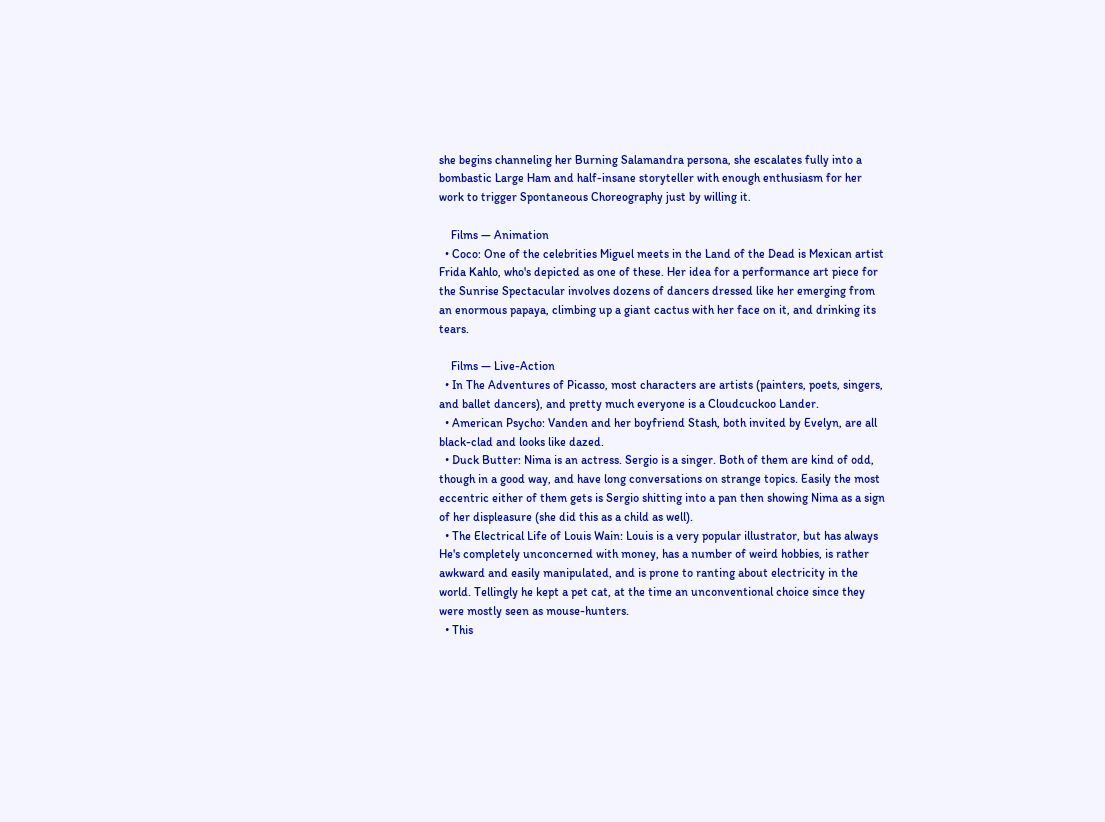she begins channeling her Burning Salamandra persona, she escalates fully into a bombastic Large Ham and half-insane storyteller with enough enthusiasm for her work to trigger Spontaneous Choreography just by willing it.

    Films — Animation
  • Coco: One of the celebrities Miguel meets in the Land of the Dead is Mexican artist Frida Kahlo, who's depicted as one of these. Her idea for a performance art piece for the Sunrise Spectacular involves dozens of dancers dressed like her emerging from an enormous papaya, climbing up a giant cactus with her face on it, and drinking its tears.

    Films — Live-Action
  • In The Adventures of Picasso, most characters are artists (painters, poets, singers, and ballet dancers), and pretty much everyone is a Cloudcuckoo Lander.
  • American Psycho: Vanden and her boyfriend Stash, both invited by Evelyn, are all black-clad and looks like dazed.
  • Duck Butter: Nima is an actress. Sergio is a singer. Both of them are kind of odd, though in a good way, and have long conversations on strange topics. Easily the most eccentric either of them gets is Sergio shitting into a pan then showing Nima as a sign of her displeasure (she did this as a child as well).
  • The Electrical Life of Louis Wain: Louis is a very popular illustrator, but has always He's completely unconcerned with money, has a number of weird hobbies, is rather awkward and easily manipulated, and is prone to ranting about electricity in the world. Tellingly he kept a pet cat, at the time an unconventional choice since they were mostly seen as mouse-hunters.
  • This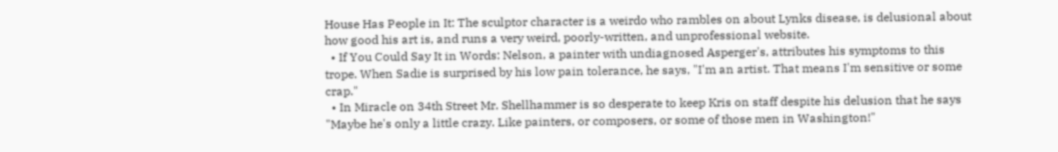House Has People in It: The sculptor character is a weirdo who rambles on about Lynks disease, is delusional about how good his art is, and runs a very weird, poorly-written, and unprofessional website.
  • If You Could Say It in Words: Nelson, a painter with undiagnosed Asperger's, attributes his symptoms to this trope. When Sadie is surprised by his low pain tolerance, he says, "I'm an artist. That means I'm sensitive or some crap."
  • In Miracle on 34th Street Mr. Shellhammer is so desperate to keep Kris on staff despite his delusion that he says "Maybe he's only a little crazy. Like painters, or composers, or some of those men in Washington!"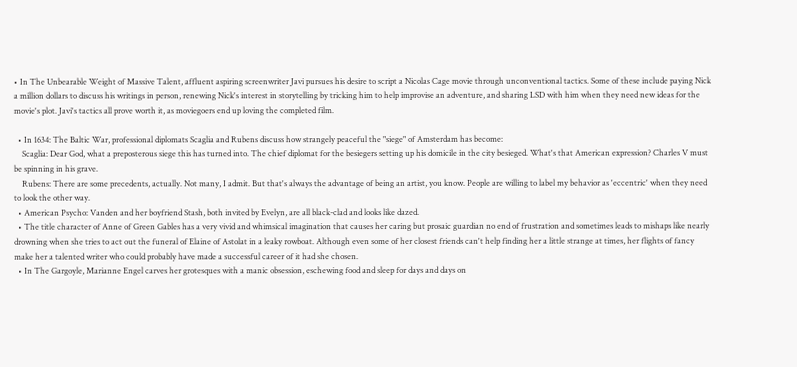• In The Unbearable Weight of Massive Talent, affluent aspiring screenwriter Javi pursues his desire to script a Nicolas Cage movie through unconventional tactics. Some of these include paying Nick a million dollars to discuss his writings in person, renewing Nick's interest in storytelling by tricking him to help improvise an adventure, and sharing LSD with him when they need new ideas for the movie's plot. Javi's tactics all prove worth it, as moviegoers end up loving the completed film.

  • In 1634: The Baltic War, professional diplomats Scaglia and Rubens discuss how strangely peaceful the "siege" of Amsterdam has become:
    Scaglia: Dear God, what a preposterous siege this has turned into. The chief diplomat for the besiegers setting up his domicile in the city besieged. What's that American expression? Charles V must be spinning in his grave.
    Rubens: There are some precedents, actually. Not many, I admit. But that's always the advantage of being an artist, you know. People are willing to label my behavior as 'eccentric' when they need to look the other way.
  • American Psycho: Vanden and her boyfriend Stash, both invited by Evelyn, are all black-clad and looks like dazed.
  • The title character of Anne of Green Gables has a very vivid and whimsical imagination that causes her caring but prosaic guardian no end of frustration and sometimes leads to mishaps like nearly drowning when she tries to act out the funeral of Elaine of Astolat in a leaky rowboat. Although even some of her closest friends can't help finding her a little strange at times, her flights of fancy make her a talented writer who could probably have made a successful career of it had she chosen.
  • In The Gargoyle, Marianne Engel carves her grotesques with a manic obsession, eschewing food and sleep for days and days on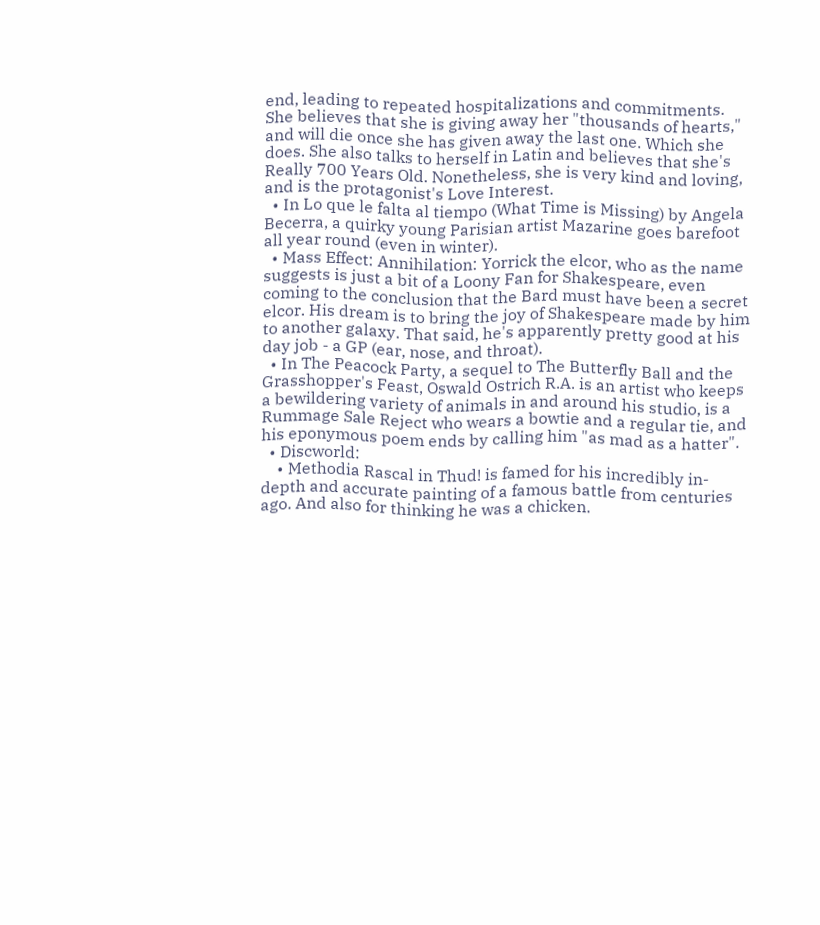end, leading to repeated hospitalizations and commitments. She believes that she is giving away her "thousands of hearts," and will die once she has given away the last one. Which she does. She also talks to herself in Latin and believes that she's Really 700 Years Old. Nonetheless, she is very kind and loving, and is the protagonist's Love Interest.
  • In Lo que le falta al tiempo (What Time is Missing) by Angela Becerra, a quirky young Parisian artist Mazarine goes barefoot all year round (even in winter).
  • Mass Effect: Annihilation: Yorrick the elcor, who as the name suggests is just a bit of a Loony Fan for Shakespeare, even coming to the conclusion that the Bard must have been a secret elcor. His dream is to bring the joy of Shakespeare made by him to another galaxy. That said, he's apparently pretty good at his day job - a GP (ear, nose, and throat).
  • In The Peacock Party, a sequel to The Butterfly Ball and the Grasshopper's Feast, Oswald Ostrich R.A. is an artist who keeps a bewildering variety of animals in and around his studio, is a Rummage Sale Reject who wears a bowtie and a regular tie, and his eponymous poem ends by calling him "as mad as a hatter".
  • Discworld:
    • Methodia Rascal in Thud! is famed for his incredibly in-depth and accurate painting of a famous battle from centuries ago. And also for thinking he was a chicken.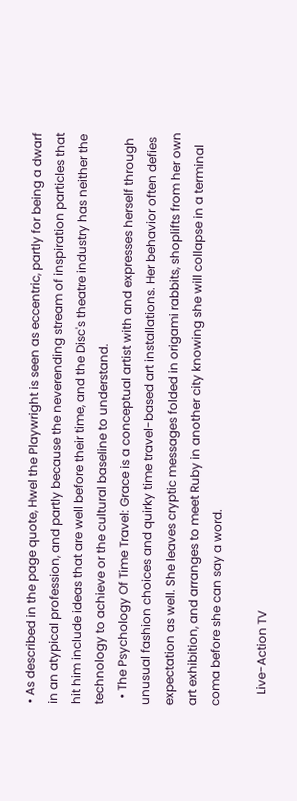• As described in the page quote, Hwel the Playwright is seen as eccentric, partly for being a dwarf in an atypical profession, and partly because the neverending stream of inspiration particles that hit him include ideas that are well before their time, and the Disc's theatre industry has neither the technology to achieve or the cultural baseline to understand.
  • The Psychology Of Time Travel: Grace is a conceptual artist with and expresses herself through unusual fashion choices and quirky time travel-based art installations. Her behavior often defies expectation as well. She leaves cryptic messages folded in origami rabbits, shoplifts from her own art exhibition, and arranges to meet Ruby in another city knowing she will collapse in a terminal coma before she can say a word.

    Live-Action TV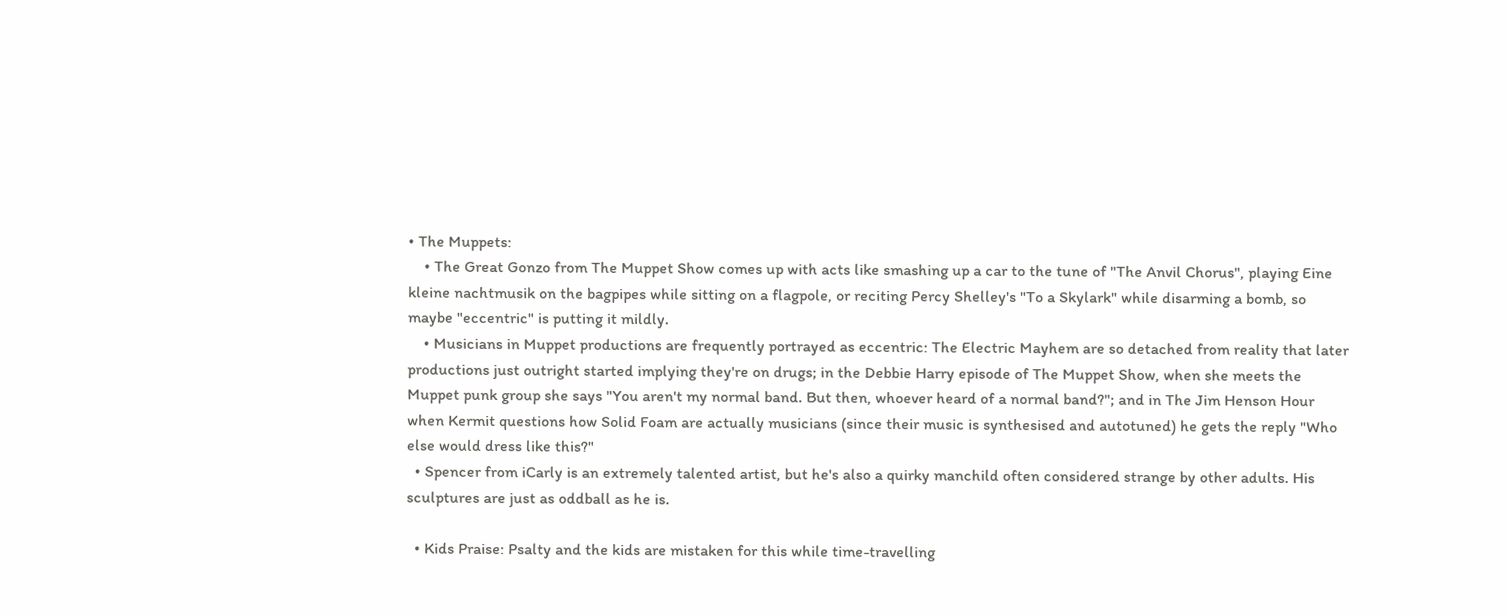• The Muppets:
    • The Great Gonzo from The Muppet Show comes up with acts like smashing up a car to the tune of "The Anvil Chorus", playing Eine kleine nachtmusik on the bagpipes while sitting on a flagpole, or reciting Percy Shelley's "To a Skylark" while disarming a bomb, so maybe "eccentric" is putting it mildly.
    • Musicians in Muppet productions are frequently portrayed as eccentric: The Electric Mayhem are so detached from reality that later productions just outright started implying they're on drugs; in the Debbie Harry episode of The Muppet Show, when she meets the Muppet punk group she says "You aren't my normal band. But then, whoever heard of a normal band?"; and in The Jim Henson Hour when Kermit questions how Solid Foam are actually musicians (since their music is synthesised and autotuned) he gets the reply "Who else would dress like this?"
  • Spencer from iCarly is an extremely talented artist, but he's also a quirky manchild often considered strange by other adults. His sculptures are just as oddball as he is.

  • Kids Praise: Psalty and the kids are mistaken for this while time-travelling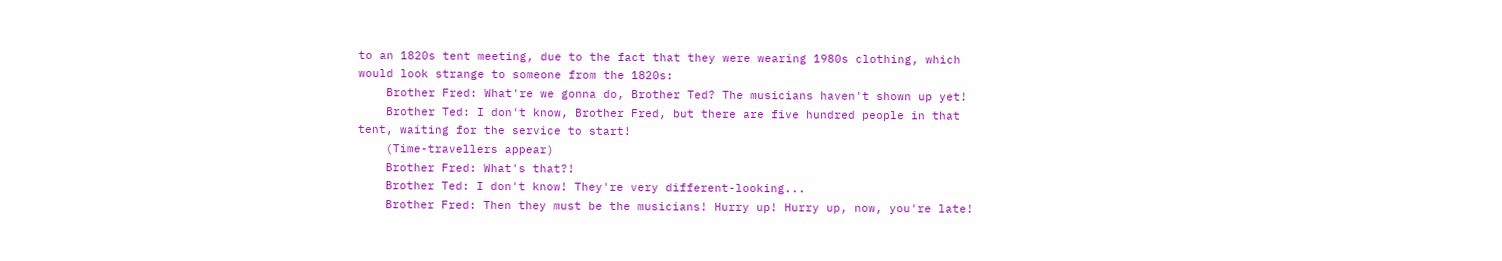to an 1820s tent meeting, due to the fact that they were wearing 1980s clothing, which would look strange to someone from the 1820s:
    Brother Fred: What're we gonna do, Brother Ted? The musicians haven't shown up yet!
    Brother Ted: I don't know, Brother Fred, but there are five hundred people in that tent, waiting for the service to start!
    (Time-travellers appear)
    Brother Fred: What's that?!
    Brother Ted: I don't know! They're very different-looking...
    Brother Fred: Then they must be the musicians! Hurry up! Hurry up, now, you're late!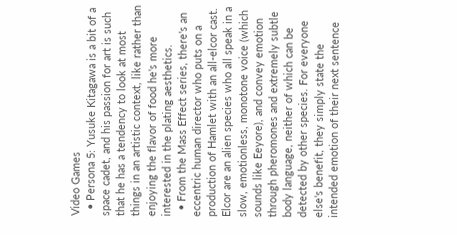Video Games
  • Persona 5: Yusuke Kitagawa is a bit of a space cadet, and his passion for art is such that he has a tendency to look at most things in an artistic context, like rather than enjoying the flavor of food he's more interested in the plating aesthetics.
  • From the Mass Effect series, there's an eccentric human director who puts on a production of Hamlet with an all-elcor cast. Elcor are an alien species who all speak in a slow, emotionless, monotone voice (which sounds like Eeyore), and convey emotion through pheromones and extremely subtle body language, neither of which can be detected by other species. For everyone else's benefit, they simply state the intended emotion of their next sentence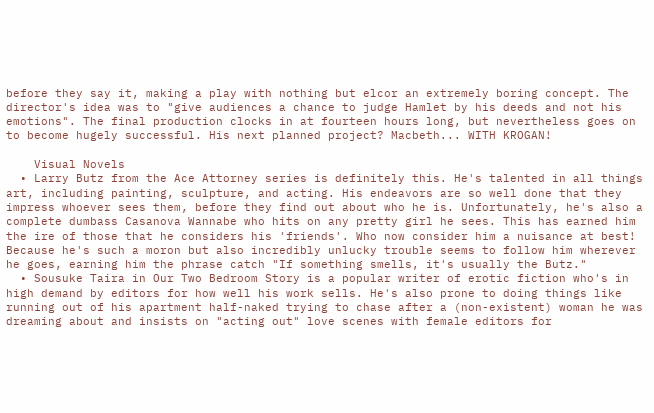before they say it, making a play with nothing but elcor an extremely boring concept. The director's idea was to "give audiences a chance to judge Hamlet by his deeds and not his emotions". The final production clocks in at fourteen hours long, but nevertheless goes on to become hugely successful. His next planned project? Macbeth... WITH KROGAN!

    Visual Novels
  • Larry Butz from the Ace Attorney series is definitely this. He's talented in all things art, including painting, sculpture, and acting. His endeavors are so well done that they impress whoever sees them, before they find out about who he is. Unfortunately, he's also a complete dumbass Casanova Wannabe who hits on any pretty girl he sees. This has earned him the ire of those that he considers his 'friends'. Who now consider him a nuisance at best! Because he's such a moron but also incredibly unlucky trouble seems to follow him wherever he goes, earning him the phrase catch "If something smells, it's usually the Butz."
  • Sousuke Taira in Our Two Bedroom Story is a popular writer of erotic fiction who's in high demand by editors for how well his work sells. He's also prone to doing things like running out of his apartment half-naked trying to chase after a (non-existent) woman he was dreaming about and insists on "acting out" love scenes with female editors for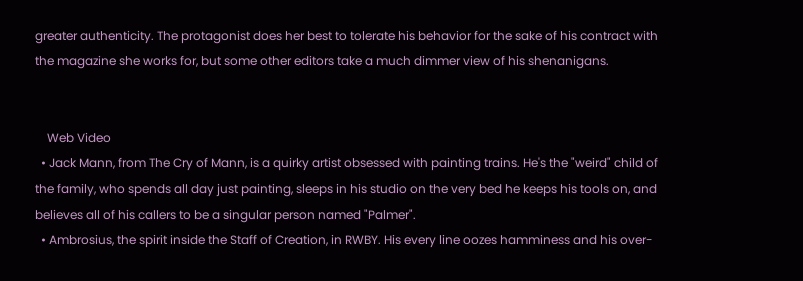greater authenticity. The protagonist does her best to tolerate his behavior for the sake of his contract with the magazine she works for, but some other editors take a much dimmer view of his shenanigans.


    Web Video
  • Jack Mann, from The Cry of Mann, is a quirky artist obsessed with painting trains. He's the "weird" child of the family, who spends all day just painting, sleeps in his studio on the very bed he keeps his tools on, and believes all of his callers to be a singular person named "Palmer".
  • Ambrosius, the spirit inside the Staff of Creation, in RWBY. His every line oozes hamminess and his over-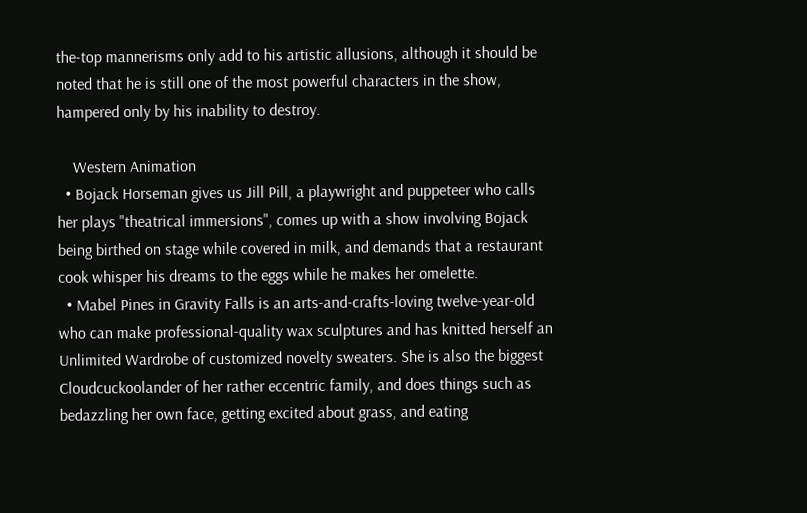the-top mannerisms only add to his artistic allusions, although it should be noted that he is still one of the most powerful characters in the show, hampered only by his inability to destroy.

    Western Animation
  • Bojack Horseman gives us Jill Pill, a playwright and puppeteer who calls her plays "theatrical immersions", comes up with a show involving Bojack being birthed on stage while covered in milk, and demands that a restaurant cook whisper his dreams to the eggs while he makes her omelette.
  • Mabel Pines in Gravity Falls is an arts-and-crafts-loving twelve-year-old who can make professional-quality wax sculptures and has knitted herself an Unlimited Wardrobe of customized novelty sweaters. She is also the biggest Cloudcuckoolander of her rather eccentric family, and does things such as bedazzling her own face, getting excited about grass, and eating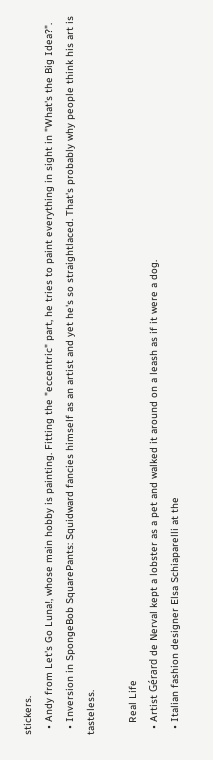stickers.
  • Andy from Let's Go Luna!, whose main hobby is painting. Fitting the "eccentric" part, he tries to paint everything in sight in "What's the Big Idea?".
  • Inversion in SpongeBob SquarePants: Squidward fancies himself as an artist and yet he's so straightlaced. That's probably why people think his art is tasteless.

    Real Life
  • Artist Gérard de Nerval kept a lobster as a pet and walked it around on a leash as if it were a dog.
  • Italian fashion designer Elsa Schiaparelli at the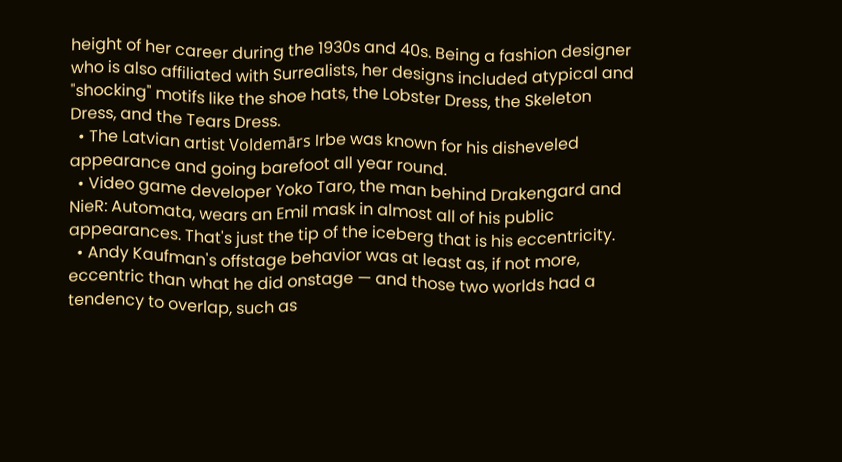height of her career during the 1930s and 40s. Being a fashion designer who is also affiliated with Surrealists, her designs included atypical and "shocking" motifs like the shoe hats, the Lobster Dress, the Skeleton Dress, and the Tears Dress.
  • The Latvian artist Voldemārs Irbe was known for his disheveled appearance and going barefoot all year round.
  • Video game developer Yoko Taro, the man behind Drakengard and NieR: Automata, wears an Emil mask in almost all of his public appearances. That's just the tip of the iceberg that is his eccentricity.
  • Andy Kaufman's offstage behavior was at least as, if not more, eccentric than what he did onstage — and those two worlds had a tendency to overlap, such as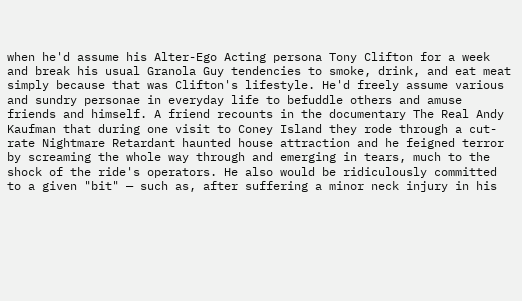when he'd assume his Alter-Ego Acting persona Tony Clifton for a week and break his usual Granola Guy tendencies to smoke, drink, and eat meat simply because that was Clifton's lifestyle. He'd freely assume various and sundry personae in everyday life to befuddle others and amuse friends and himself. A friend recounts in the documentary The Real Andy Kaufman that during one visit to Coney Island they rode through a cut-rate Nightmare Retardant haunted house attraction and he feigned terror by screaming the whole way through and emerging in tears, much to the shock of the ride's operators. He also would be ridiculously committed to a given "bit" — such as, after suffering a minor neck injury in his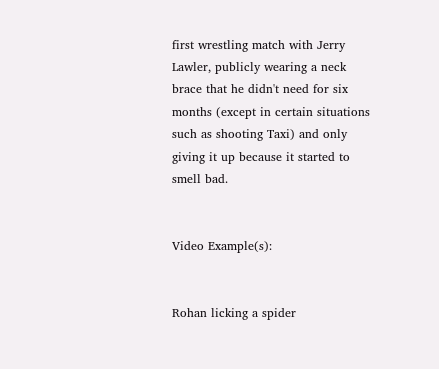first wrestling match with Jerry Lawler, publicly wearing a neck brace that he didn't need for six months (except in certain situations such as shooting Taxi) and only giving it up because it started to smell bad.


Video Example(s):


Rohan licking a spider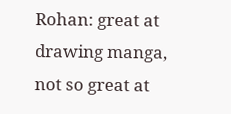Rohan: great at drawing manga, not so great at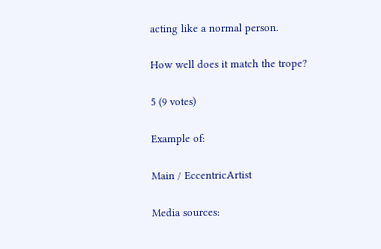acting like a normal person.

How well does it match the trope?

5 (9 votes)

Example of:

Main / EccentricArtist

Media sources: